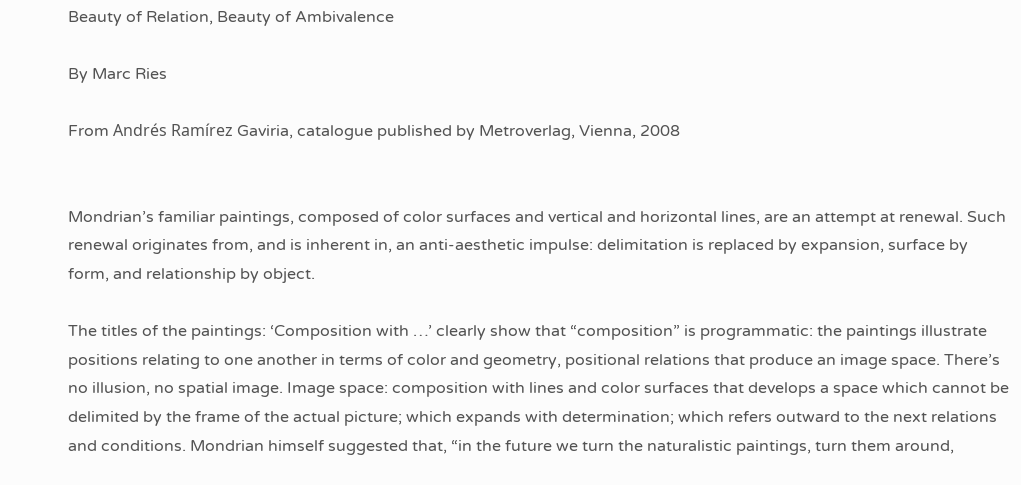Beauty of Relation, Beauty of Ambivalence

By Marc Ries

From Andrés Ramírez Gaviria, catalogue published by Metroverlag, Vienna, 2008


Mondrian’s familiar paintings, composed of color surfaces and vertical and horizontal lines, are an attempt at renewal. Such renewal originates from, and is inherent in, an anti-aesthetic impulse: delimitation is replaced by expansion, surface by form, and relationship by object.

The titles of the paintings: ‘Composition with …’ clearly show that “composition” is programmatic: the paintings illustrate positions relating to one another in terms of color and geometry, positional relations that produce an image space. There’s no illusion, no spatial image. Image space: composition with lines and color surfaces that develops a space which cannot be delimited by the frame of the actual picture; which expands with determination; which refers outward to the next relations and conditions. Mondrian himself suggested that, “in the future we turn the naturalistic paintings, turn them around,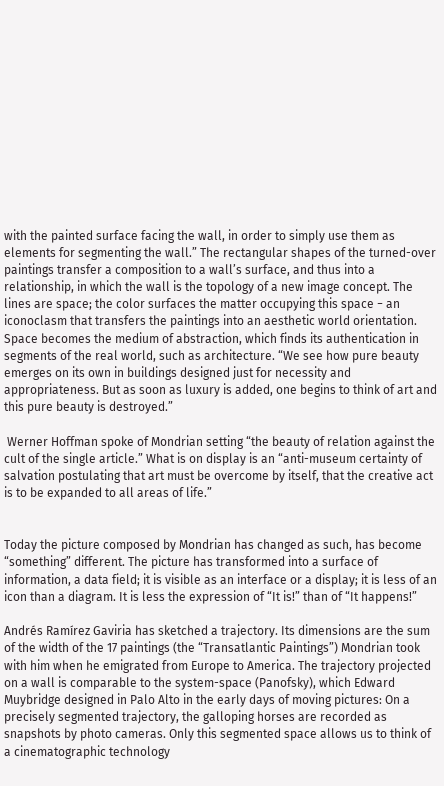with the painted surface facing the wall, in order to simply use them as elements for segmenting the wall.” The rectangular shapes of the turned-over paintings transfer a composition to a wall’s surface, and thus into a relationship, in which the wall is the topology of a new image concept. The lines are space; the color surfaces the matter occupying this space − an iconoclasm that transfers the paintings into an aesthetic world orientation. Space becomes the medium of abstraction, which finds its authentication in segments of the real world, such as architecture. “We see how pure beauty emerges on its own in buildings designed just for necessity and appropriateness. But as soon as luxury is added, one begins to think of art and this pure beauty is destroyed.”

 Werner Hoffman spoke of Mondrian setting “the beauty of relation against the cult of the single article.” What is on display is an “anti-museum certainty of salvation postulating that art must be overcome by itself, that the creative act is to be expanded to all areas of life.”


Today the picture composed by Mondrian has changed as such, has become “something” different. The picture has transformed into a surface of information, a data field; it is visible as an interface or a display; it is less of an icon than a diagram. It is less the expression of “It is!” than of “It happens!”

Andrés Ramírez Gaviria has sketched a trajectory. Its dimensions are the sum of the width of the 17 paintings (the “Transatlantic Paintings”) Mondrian took with him when he emigrated from Europe to America. The trajectory projected on a wall is comparable to the system-space (Panofsky), which Edward Muybridge designed in Palo Alto in the early days of moving pictures: On a precisely segmented trajectory, the galloping horses are recorded as snapshots by photo cameras. Only this segmented space allows us to think of a cinematographic technology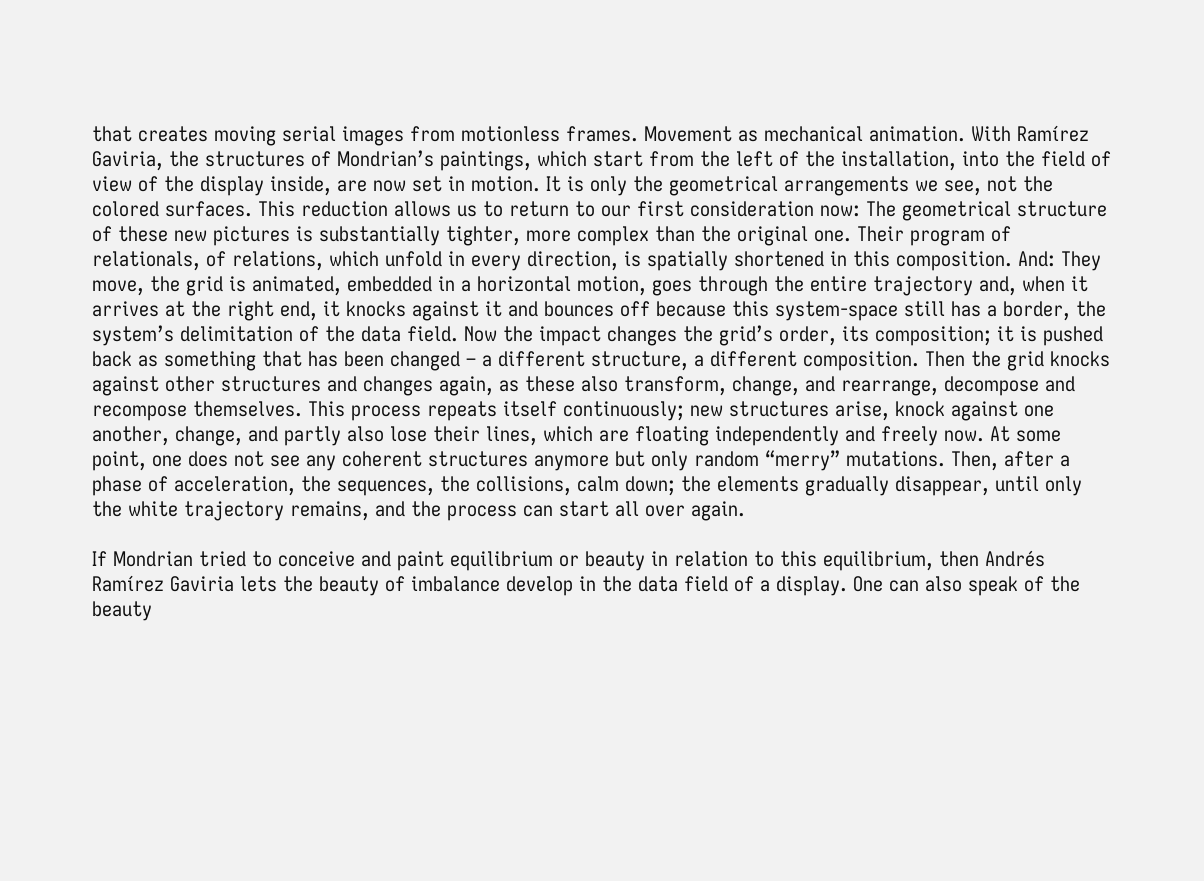that creates moving serial images from motionless frames. Movement as mechanical animation. With Ramírez Gaviria, the structures of Mondrian’s paintings, which start from the left of the installation, into the field of view of the display inside, are now set in motion. It is only the geometrical arrangements we see, not the colored surfaces. This reduction allows us to return to our first consideration now: The geometrical structure of these new pictures is substantially tighter, more complex than the original one. Their program of relationals, of relations, which unfold in every direction, is spatially shortened in this composition. And: They move, the grid is animated, embedded in a horizontal motion, goes through the entire trajectory and, when it arrives at the right end, it knocks against it and bounces off because this system-space still has a border, the system’s delimitation of the data field. Now the impact changes the grid’s order, its composition; it is pushed back as something that has been changed – a different structure, a different composition. Then the grid knocks against other structures and changes again, as these also transform, change, and rearrange, decompose and recompose themselves. This process repeats itself continuously; new structures arise, knock against one another, change, and partly also lose their lines, which are floating independently and freely now. At some point, one does not see any coherent structures anymore but only random “merry” mutations. Then, after a phase of acceleration, the sequences, the collisions, calm down; the elements gradually disappear, until only the white trajectory remains, and the process can start all over again.

If Mondrian tried to conceive and paint equilibrium or beauty in relation to this equilibrium, then Andrés Ramírez Gaviria lets the beauty of imbalance develop in the data field of a display. One can also speak of the beauty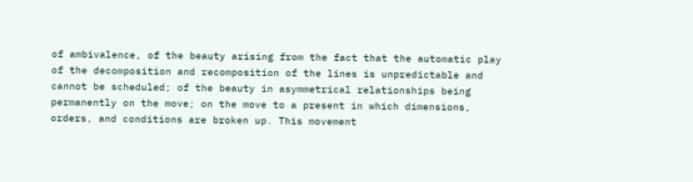of ambivalence, of the beauty arising from the fact that the automatic play of the decomposition and recomposition of the lines is unpredictable and cannot be scheduled; of the beauty in asymmetrical relationships being permanently on the move; on the move to a present in which dimensions, orders, and conditions are broken up. This movement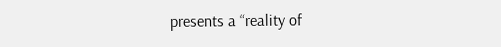presents a “reality of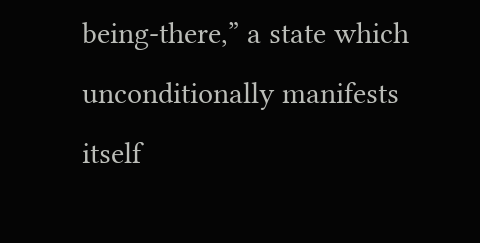being-there,” a state which unconditionally manifests itself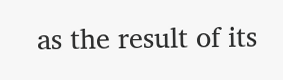as the result of its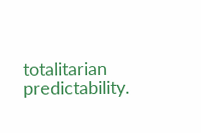totalitarian predictability.